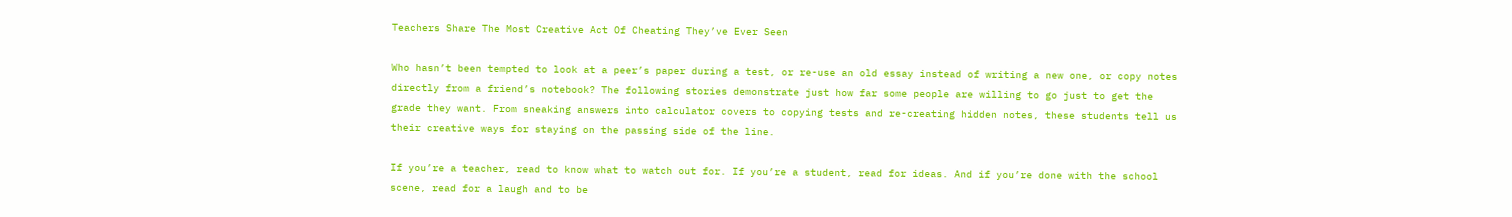Teachers Share The Most Creative Act Of Cheating They’ve Ever Seen

Who hasn’t been tempted to look at a peer’s paper during a test, or re-use an old essay instead of writing a new one, or copy notes directly from a friend’s notebook? The following stories demonstrate just how far some people are willing to go just to get the grade they want. From sneaking answers into calculator covers to copying tests and re-creating hidden notes, these students tell us their creative ways for staying on the passing side of the line.

If you’re a teacher, read to know what to watch out for. If you’re a student, read for ideas. And if you’re done with the school scene, read for a laugh and to be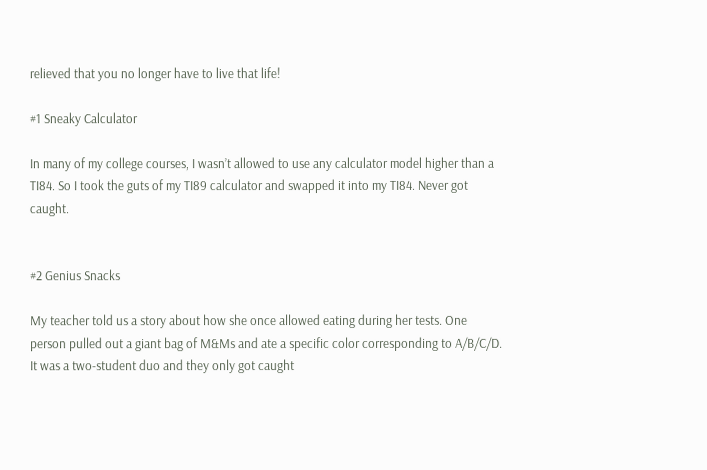relieved that you no longer have to live that life!

#1 Sneaky Calculator

In many of my college courses, I wasn’t allowed to use any calculator model higher than a TI84. So I took the guts of my TI89 calculator and swapped it into my TI84. Never got caught.


#2 Genius Snacks

My teacher told us a story about how she once allowed eating during her tests. One person pulled out a giant bag of M&Ms and ate a specific color corresponding to A/B/C/D. It was a two-student duo and they only got caught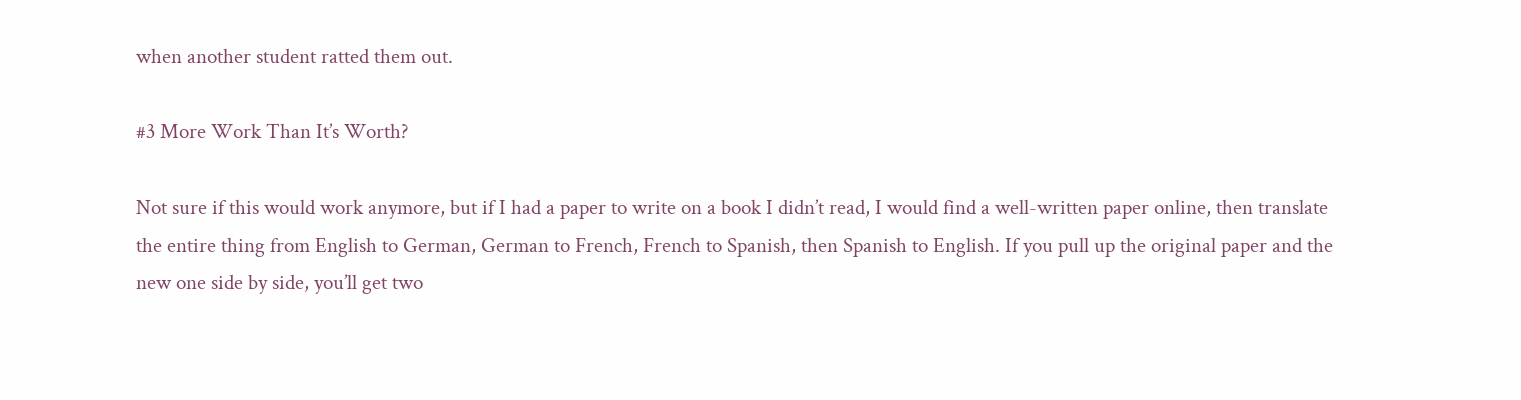when another student ratted them out.

#3 More Work Than It’s Worth?

Not sure if this would work anymore, but if I had a paper to write on a book I didn’t read, I would find a well-written paper online, then translate the entire thing from English to German, German to French, French to Spanish, then Spanish to English. If you pull up the original paper and the new one side by side, you’ll get two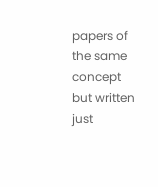papers of the same concept but written just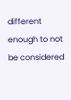different enough to not be considered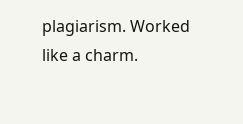plagiarism. Worked like a charm.